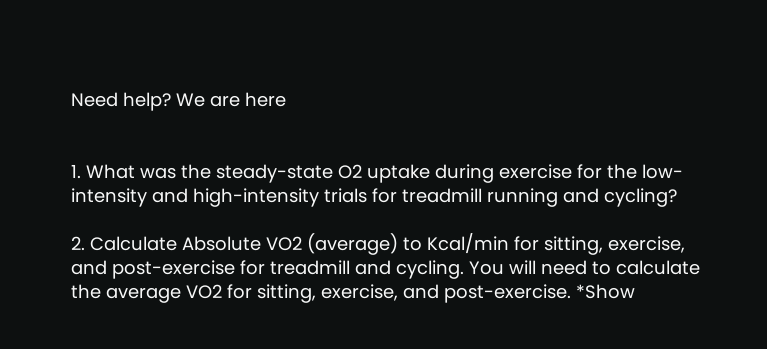Need help? We are here


1. What was the steady-state O2 uptake during exercise for the low-intensity and high-intensity trials for treadmill running and cycling?

2. Calculate Absolute VO2 (average) to Kcal/min for sitting, exercise, and post-exercise for treadmill and cycling. You will need to calculate the average VO2 for sitting, exercise, and post-exercise. *Show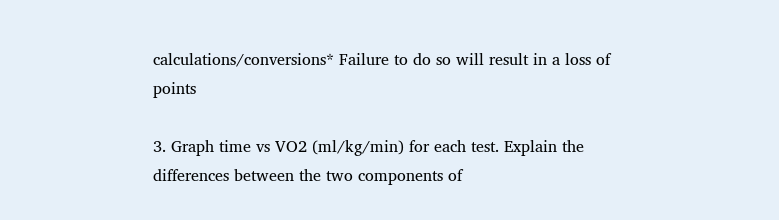calculations/conversions* Failure to do so will result in a loss of points

3. Graph time vs VO2 (ml/kg/min) for each test. Explain the differences between the two components of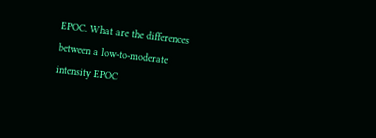EPOC. What are the differences between a low-to-moderate intensity EPOC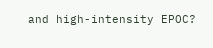and high-intensity EPOC?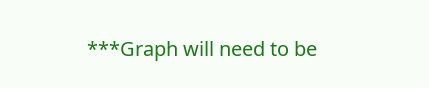***Graph will need to be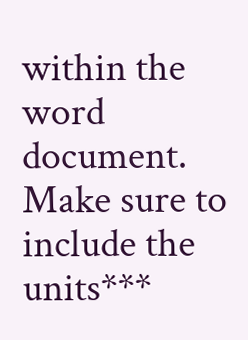within the word document. Make sure to include the units***